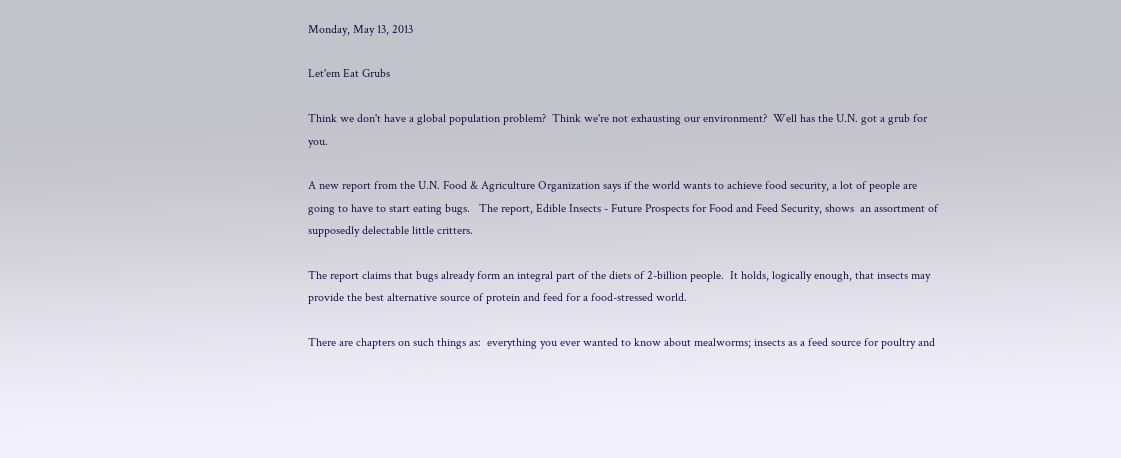Monday, May 13, 2013

Let'em Eat Grubs

Think we don't have a global population problem?  Think we're not exhausting our environment?  Well has the U.N. got a grub for you.

A new report from the U.N. Food & Agriculture Organization says if the world wants to achieve food security, a lot of people are going to have to start eating bugs.   The report, Edible Insects - Future Prospects for Food and Feed Security, shows  an assortment of supposedly delectable little critters.

The report claims that bugs already form an integral part of the diets of 2-billion people.  It holds, logically enough, that insects may provide the best alternative source of protein and feed for a food-stressed world.

There are chapters on such things as:  everything you ever wanted to know about mealworms; insects as a feed source for poultry and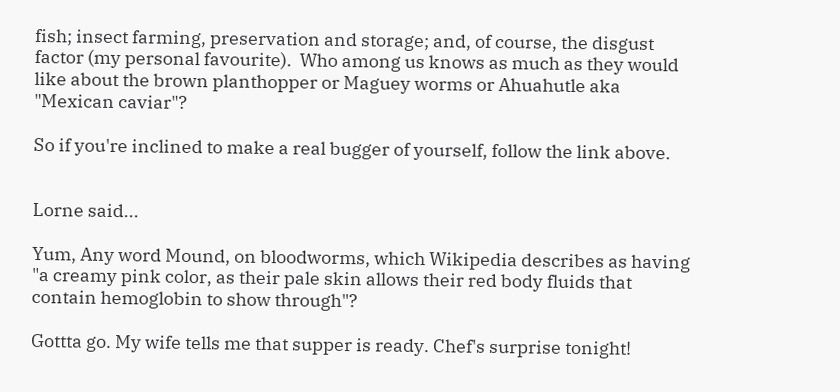fish; insect farming, preservation and storage; and, of course, the disgust factor (my personal favourite).  Who among us knows as much as they would like about the brown planthopper or Maguey worms or Ahuahutle aka "Mexican caviar"?

So if you're inclined to make a real bugger of yourself, follow the link above.


Lorne said...

Yum, Any word Mound, on bloodworms, which Wikipedia describes as having "a creamy pink color, as their pale skin allows their red body fluids that contain hemoglobin to show through"?

Gottta go. My wife tells me that supper is ready. Chef's surprise tonight!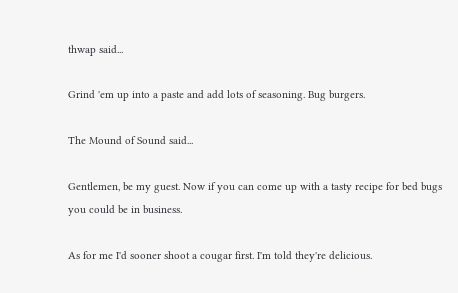thwap said...

Grind 'em up into a paste and add lots of seasoning. Bug burgers.

The Mound of Sound said...

Gentlemen, be my guest. Now if you can come up with a tasty recipe for bed bugs you could be in business.

As for me I'd sooner shoot a cougar first. I'm told they're delicious.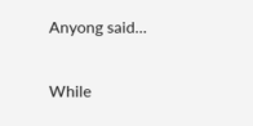Anyong said...

While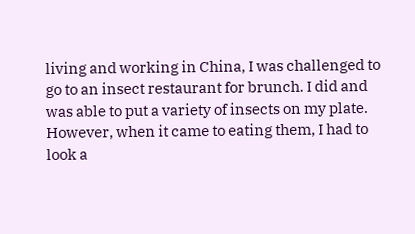living and working in China, I was challenged to go to an insect restaurant for brunch. I did and was able to put a variety of insects on my plate. However, when it came to eating them, I had to look a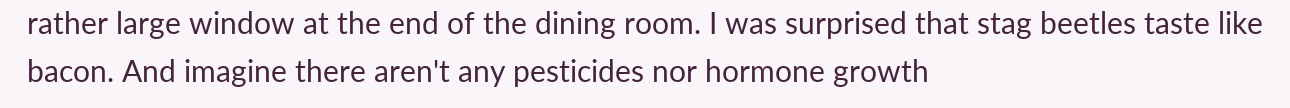rather large window at the end of the dining room. I was surprised that stag beetles taste like bacon. And imagine there aren't any pesticides nor hormone growth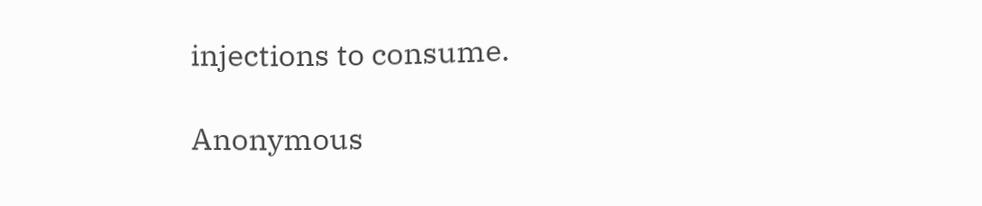injections to consume.

Anonymous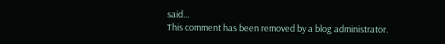said...
This comment has been removed by a blog administrator.